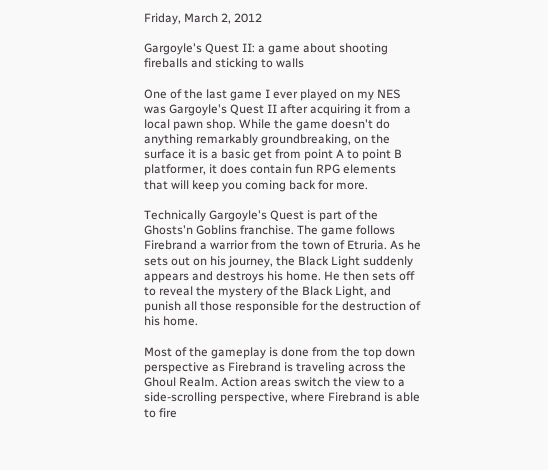Friday, March 2, 2012

Gargoyle's Quest II: a game about shooting fireballs and sticking to walls

One of the last game I ever played on my NES was Gargoyle's Quest II after acquiring it from a local pawn shop. While the game doesn't do anything remarkably groundbreaking, on the surface it is a basic get from point A to point B platformer, it does contain fun RPG elements that will keep you coming back for more.

Technically Gargoyle's Quest is part of the Ghosts'n Goblins franchise. The game follows Firebrand a warrior from the town of Etruria. As he sets out on his journey, the Black Light suddenly appears and destroys his home. He then sets off to reveal the mystery of the Black Light, and punish all those responsible for the destruction of his home.

Most of the gameplay is done from the top down perspective as Firebrand is traveling across the Ghoul Realm. Action areas switch the view to a side-scrolling perspective, where Firebrand is able to fire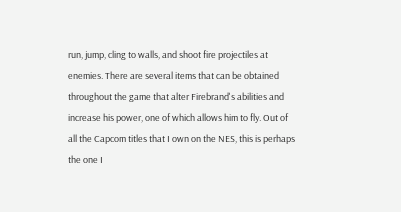run, jump, cling to walls, and shoot fire projectiles at enemies. There are several items that can be obtained throughout the game that alter Firebrand's abilities and increase his power, one of which allows him to fly. Out of all the Capcom titles that I own on the NES, this is perhaps the one I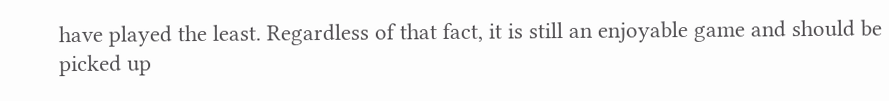have played the least. Regardless of that fact, it is still an enjoyable game and should be picked up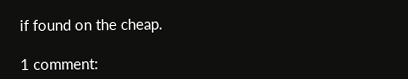if found on the cheap.

1 comment: